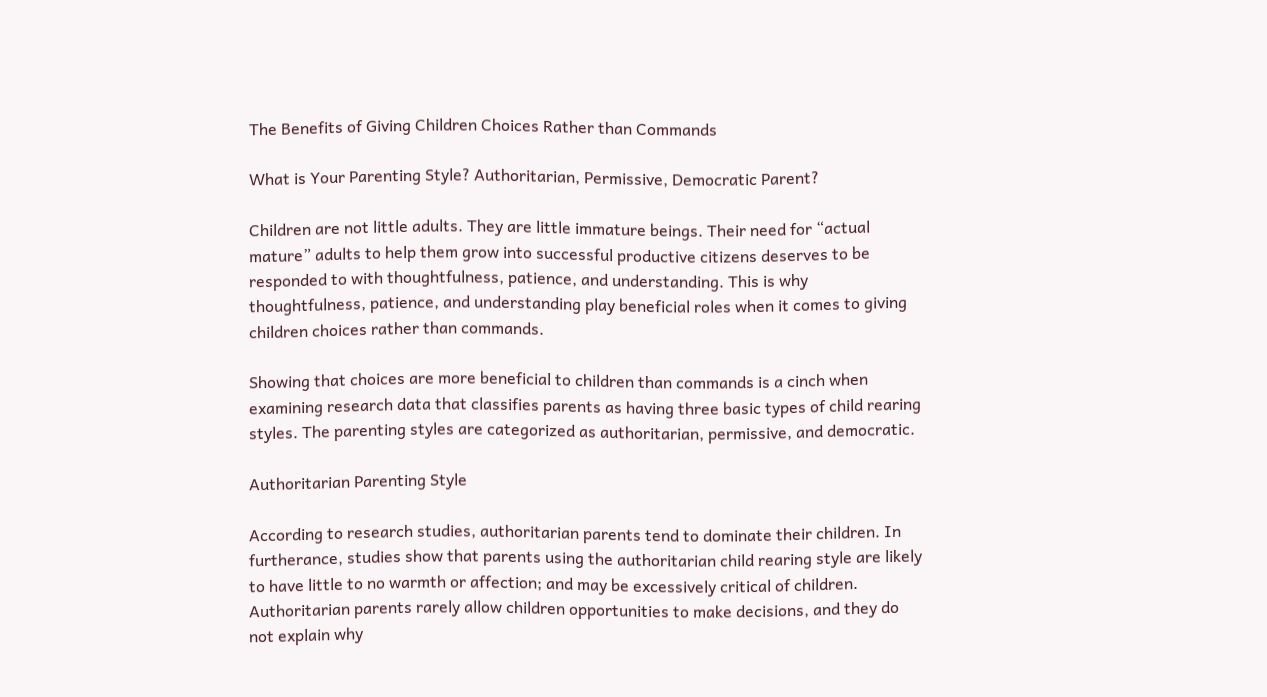The Benefits of Giving Children Choices Rather than Commands

What is Your Parenting Style? Authoritarian, Permissive, Democratic Parent?

Children are not little adults. They are little immature beings. Their need for “actual mature” adults to help them grow into successful productive citizens deserves to be responded to with thoughtfulness, patience, and understanding. This is why thoughtfulness, patience, and understanding play beneficial roles when it comes to giving children choices rather than commands.

Showing that choices are more beneficial to children than commands is a cinch when examining research data that classifies parents as having three basic types of child rearing styles. The parenting styles are categorized as authoritarian, permissive, and democratic.

Authoritarian Parenting Style

According to research studies, authoritarian parents tend to dominate their children. In furtherance, studies show that parents using the authoritarian child rearing style are likely to have little to no warmth or affection; and may be excessively critical of children. Authoritarian parents rarely allow children opportunities to make decisions, and they do not explain why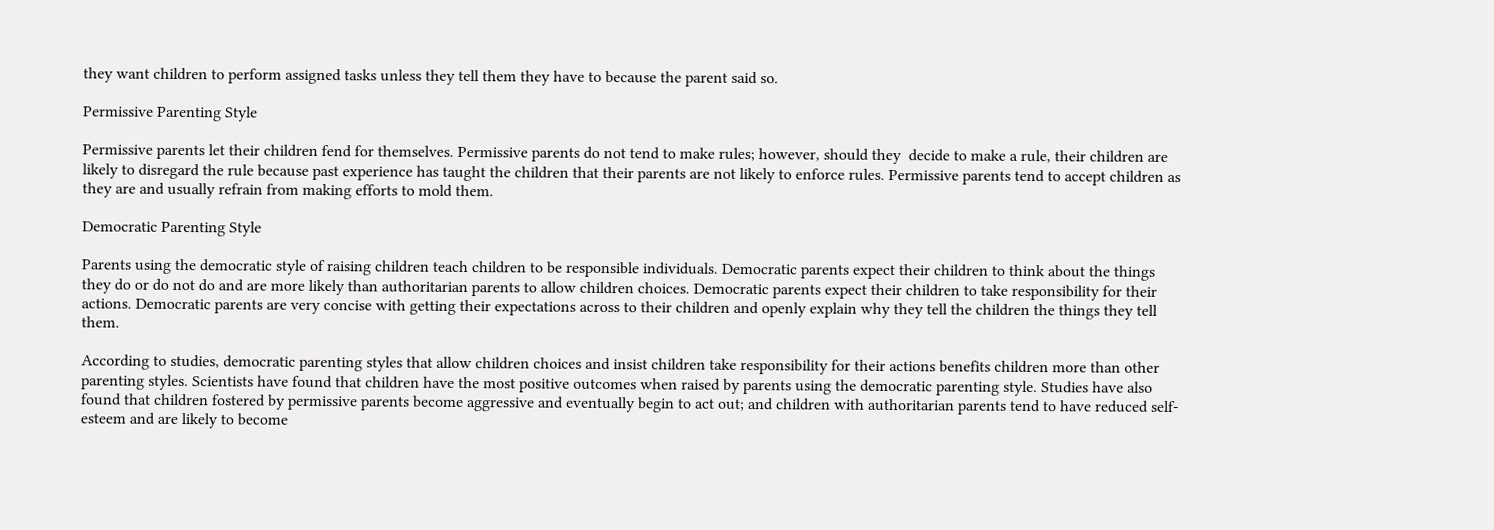they want children to perform assigned tasks unless they tell them they have to because the parent said so.

Permissive Parenting Style

Permissive parents let their children fend for themselves. Permissive parents do not tend to make rules; however, should they  decide to make a rule, their children are likely to disregard the rule because past experience has taught the children that their parents are not likely to enforce rules. Permissive parents tend to accept children as they are and usually refrain from making efforts to mold them.

Democratic Parenting Style

Parents using the democratic style of raising children teach children to be responsible individuals. Democratic parents expect their children to think about the things they do or do not do and are more likely than authoritarian parents to allow children choices. Democratic parents expect their children to take responsibility for their actions. Democratic parents are very concise with getting their expectations across to their children and openly explain why they tell the children the things they tell them.

According to studies, democratic parenting styles that allow children choices and insist children take responsibility for their actions benefits children more than other parenting styles. Scientists have found that children have the most positive outcomes when raised by parents using the democratic parenting style. Studies have also found that children fostered by permissive parents become aggressive and eventually begin to act out; and children with authoritarian parents tend to have reduced self-esteem and are likely to become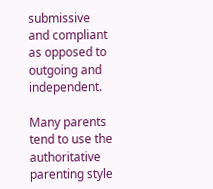submissive and compliant as opposed to outgoing and independent.

Many parents tend to use the authoritative parenting style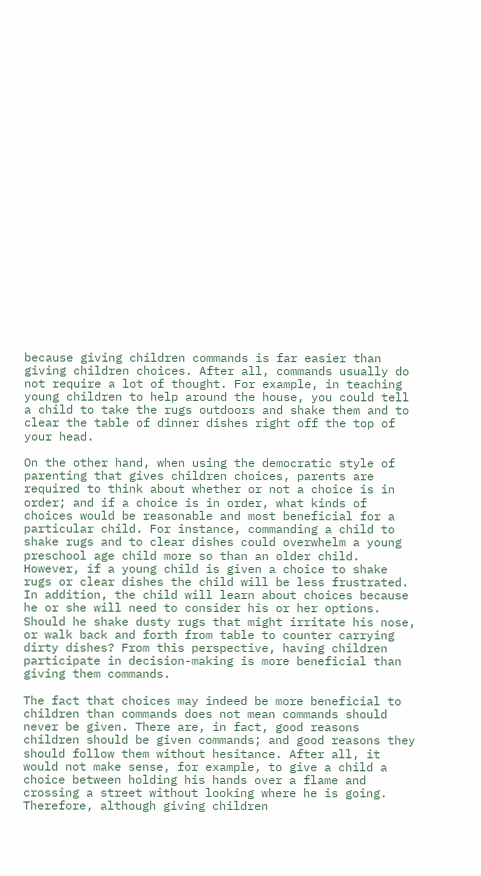because giving children commands is far easier than giving children choices. After all, commands usually do not require a lot of thought. For example, in teaching young children to help around the house, you could tell a child to take the rugs outdoors and shake them and to clear the table of dinner dishes right off the top of your head.

On the other hand, when using the democratic style of parenting that gives children choices, parents are required to think about whether or not a choice is in order; and if a choice is in order, what kinds of choices would be reasonable and most beneficial for a particular child. For instance, commanding a child to shake rugs and to clear dishes could overwhelm a young preschool age child more so than an older child. However, if a young child is given a choice to shake rugs or clear dishes the child will be less frustrated. In addition, the child will learn about choices because he or she will need to consider his or her options. Should he shake dusty rugs that might irritate his nose, or walk back and forth from table to counter carrying dirty dishes? From this perspective, having children participate in decision-making is more beneficial than giving them commands.

The fact that choices may indeed be more beneficial to children than commands does not mean commands should never be given. There are, in fact, good reasons children should be given commands; and good reasons they should follow them without hesitance. After all, it would not make sense, for example, to give a child a choice between holding his hands over a flame and crossing a street without looking where he is going. Therefore, although giving children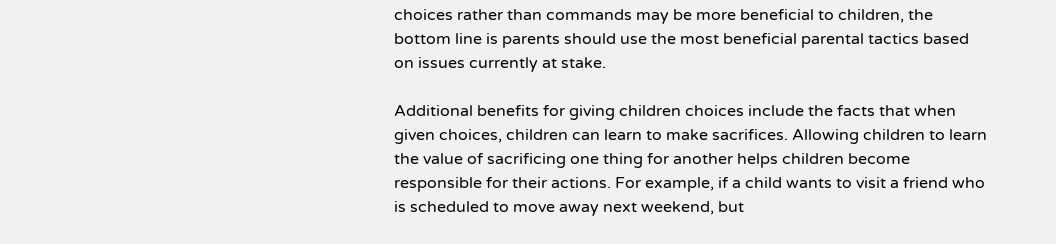choices rather than commands may be more beneficial to children, the bottom line is parents should use the most beneficial parental tactics based on issues currently at stake.

Additional benefits for giving children choices include the facts that when given choices, children can learn to make sacrifices. Allowing children to learn the value of sacrificing one thing for another helps children become responsible for their actions. For example, if a child wants to visit a friend who is scheduled to move away next weekend, but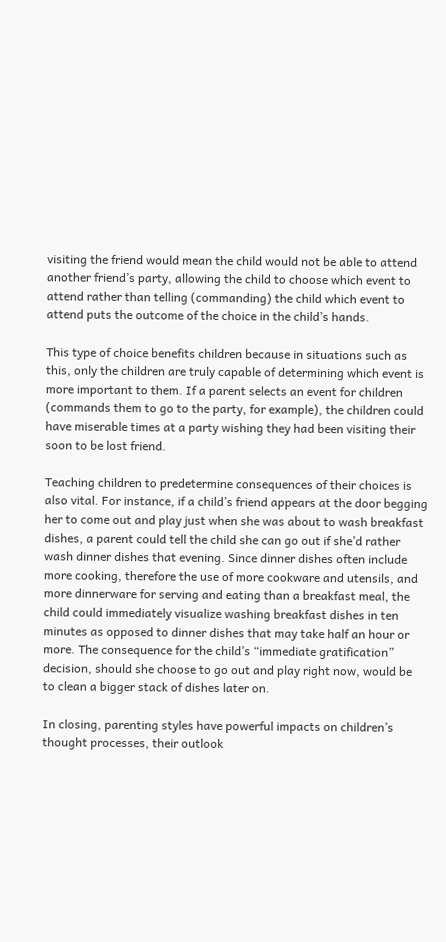visiting the friend would mean the child would not be able to attend another friend’s party, allowing the child to choose which event to attend rather than telling (commanding) the child which event to attend puts the outcome of the choice in the child’s hands.

This type of choice benefits children because in situations such as this, only the children are truly capable of determining which event is more important to them. If a parent selects an event for children (commands them to go to the party, for example), the children could have miserable times at a party wishing they had been visiting their soon to be lost friend.

Teaching children to predetermine consequences of their choices is also vital. For instance, if a child’s friend appears at the door begging her to come out and play just when she was about to wash breakfast dishes, a parent could tell the child she can go out if she’d rather wash dinner dishes that evening. Since dinner dishes often include more cooking, therefore the use of more cookware and utensils, and more dinnerware for serving and eating than a breakfast meal, the child could immediately visualize washing breakfast dishes in ten minutes as opposed to dinner dishes that may take half an hour or more. The consequence for the child’s “immediate gratification” decision, should she choose to go out and play right now, would be to clean a bigger stack of dishes later on.

In closing, parenting styles have powerful impacts on children’s thought processes, their outlook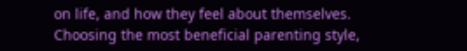on life, and how they feel about themselves. Choosing the most beneficial parenting style,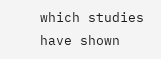which studies have shown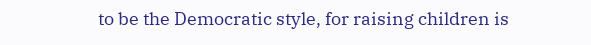to be the Democratic style, for raising children is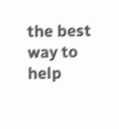the best way to help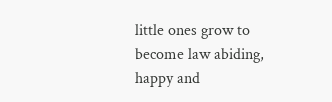little ones grow to become law abiding, happy and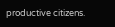productive citizens.